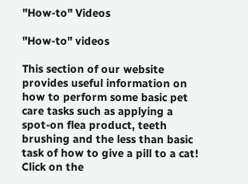"How-to" Videos

"How-to" videos

This section of our website provides useful information on how to perform some basic pet care tasks such as applying a spot-on flea product, teeth brushing and the less than basic task of how to give a pill to a cat! Click on the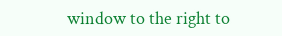window to the right to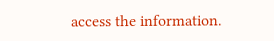access the information.